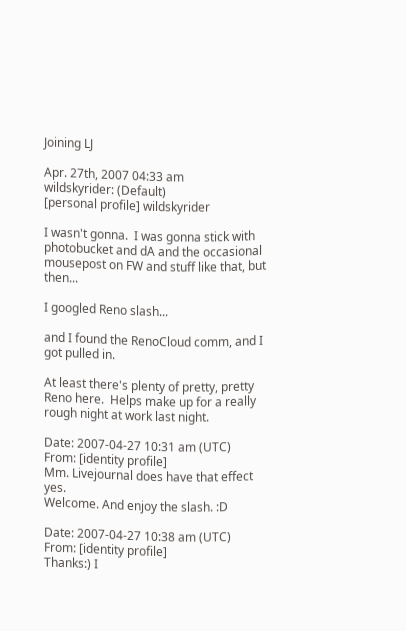Joining LJ

Apr. 27th, 2007 04:33 am
wildskyrider: (Default)
[personal profile] wildskyrider

I wasn't gonna.  I was gonna stick with photobucket and dA and the occasional mousepost on FW and stuff like that, but then...

I googled Reno slash...

and I found the RenoCloud comm, and I got pulled in.

At least there's plenty of pretty, pretty Reno here.  Helps make up for a really rough night at work last night.

Date: 2007-04-27 10:31 am (UTC)
From: [identity profile]
Mm. Livejournal does have that effect yes.
Welcome. And enjoy the slash. :D

Date: 2007-04-27 10:38 am (UTC)
From: [identity profile]
Thanks:) I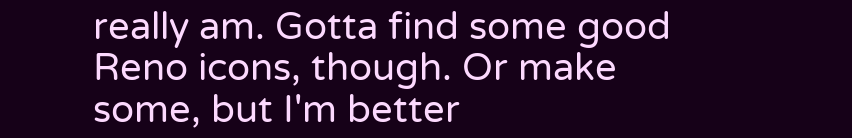really am. Gotta find some good Reno icons, though. Or make some, but I'm better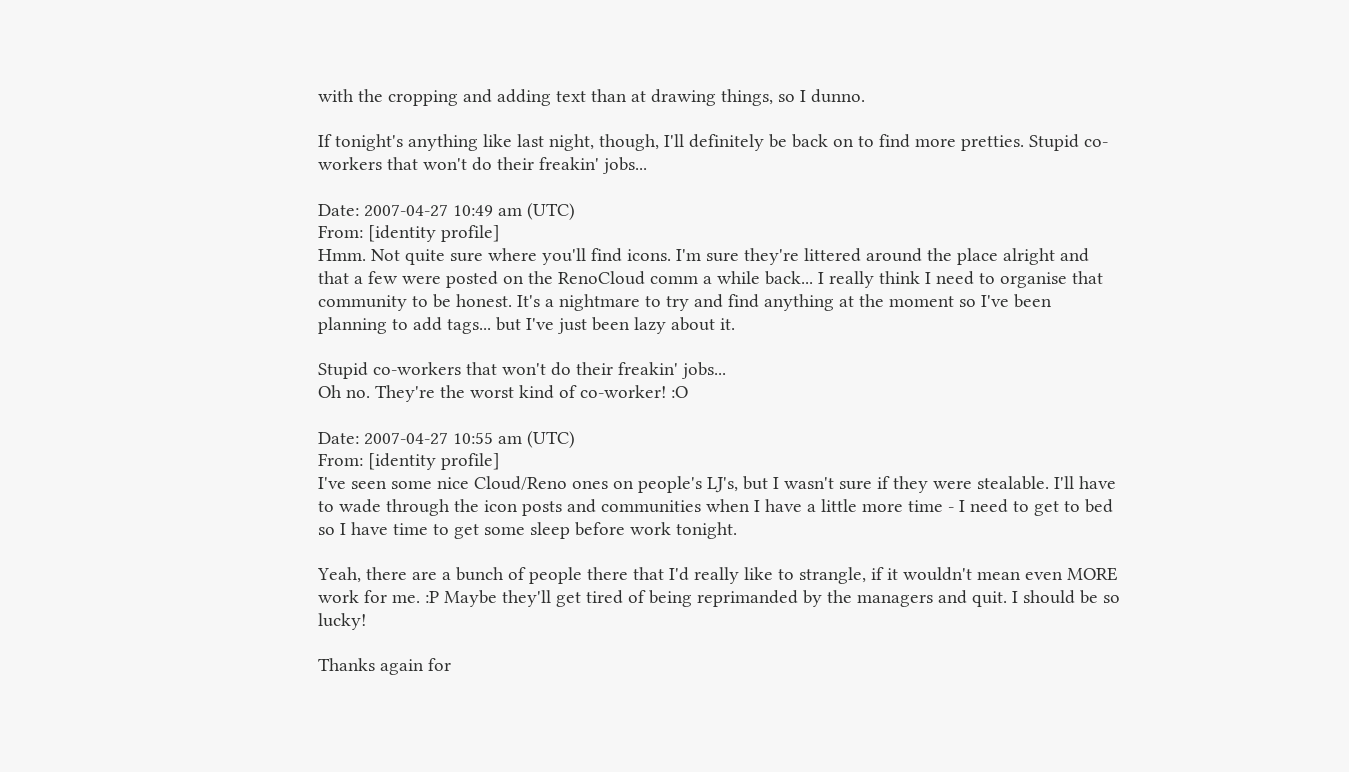with the cropping and adding text than at drawing things, so I dunno.

If tonight's anything like last night, though, I'll definitely be back on to find more pretties. Stupid co-workers that won't do their freakin' jobs...

Date: 2007-04-27 10:49 am (UTC)
From: [identity profile]
Hmm. Not quite sure where you'll find icons. I'm sure they're littered around the place alright and that a few were posted on the RenoCloud comm a while back... I really think I need to organise that community to be honest. It's a nightmare to try and find anything at the moment so I've been planning to add tags... but I've just been lazy about it.

Stupid co-workers that won't do their freakin' jobs...
Oh no. They're the worst kind of co-worker! :O

Date: 2007-04-27 10:55 am (UTC)
From: [identity profile]
I've seen some nice Cloud/Reno ones on people's LJ's, but I wasn't sure if they were stealable. I'll have to wade through the icon posts and communities when I have a little more time - I need to get to bed so I have time to get some sleep before work tonight.

Yeah, there are a bunch of people there that I'd really like to strangle, if it wouldn't mean even MORE work for me. :P Maybe they'll get tired of being reprimanded by the managers and quit. I should be so lucky!

Thanks again for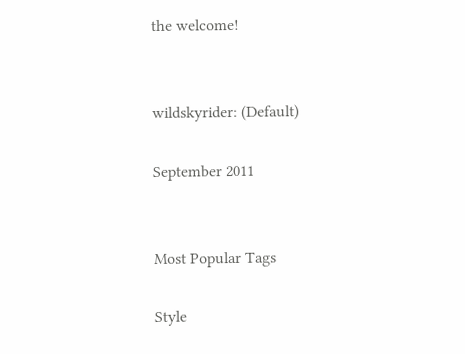the welcome!


wildskyrider: (Default)

September 2011


Most Popular Tags

Style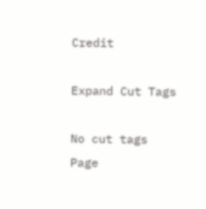Credit

Expand Cut Tags

No cut tags
Page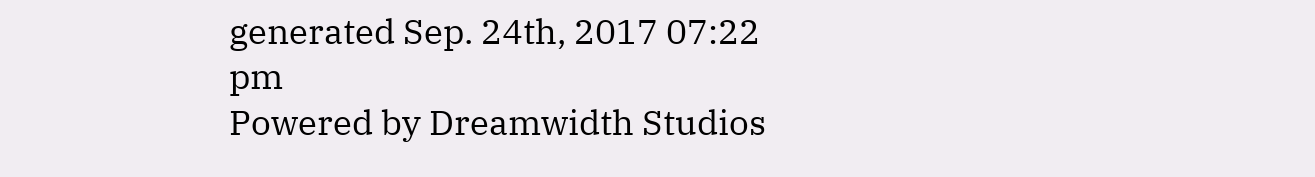generated Sep. 24th, 2017 07:22 pm
Powered by Dreamwidth Studios